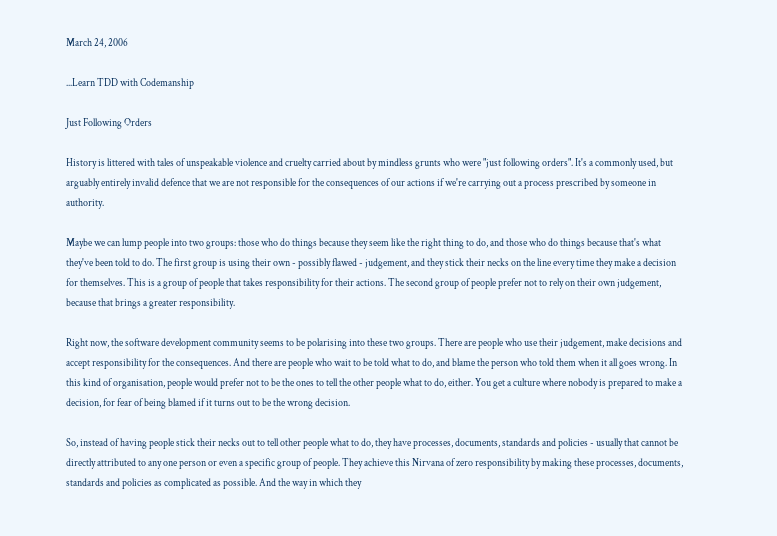March 24, 2006

...Learn TDD with Codemanship

Just Following Orders

History is littered with tales of unspeakable violence and cruelty carried about by mindless grunts who were "just following orders". It's a commonly used, but arguably entirely invalid defence that we are not responsible for the consequences of our actions if we're carrying out a process prescribed by someone in authority.

Maybe we can lump people into two groups: those who do things because they seem like the right thing to do, and those who do things because that's what they've been told to do. The first group is using their own - possibly flawed - judgement, and they stick their necks on the line every time they make a decision for themselves. This is a group of people that takes responsibility for their actions. The second group of people prefer not to rely on their own judgement, because that brings a greater responsibility.

Right now, the software development community seems to be polarising into these two groups. There are people who use their judgement, make decisions and accept responsibility for the consequences. And there are people who wait to be told what to do, and blame the person who told them when it all goes wrong. In this kind of organisation, people would prefer not to be the ones to tell the other people what to do, either. You get a culture where nobody is prepared to make a decision, for fear of being blamed if it turns out to be the wrong decision.

So, instead of having people stick their necks out to tell other people what to do, they have processes, documents, standards and policies - usually that cannot be directly attributed to any one person or even a specific group of people. They achieve this Nirvana of zero responsibility by making these processes, documents, standards and policies as complicated as possible. And the way in which they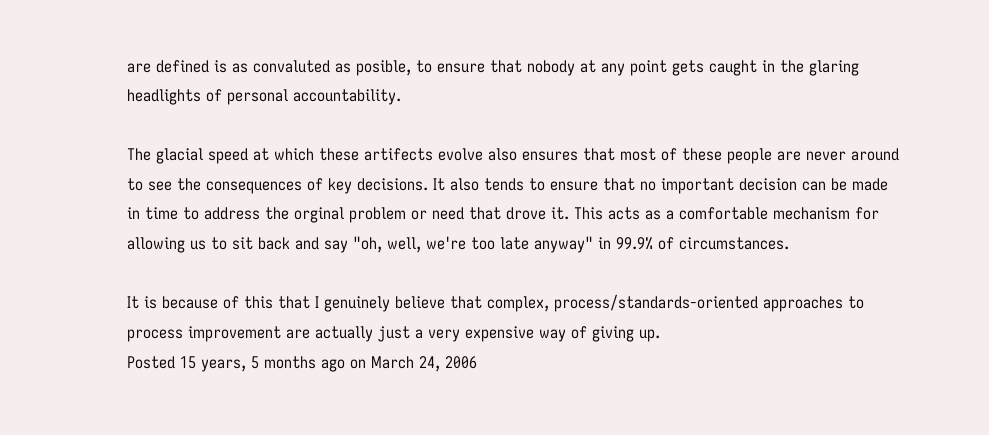are defined is as convaluted as posible, to ensure that nobody at any point gets caught in the glaring headlights of personal accountability.

The glacial speed at which these artifects evolve also ensures that most of these people are never around to see the consequences of key decisions. It also tends to ensure that no important decision can be made in time to address the orginal problem or need that drove it. This acts as a comfortable mechanism for allowing us to sit back and say "oh, well, we're too late anyway" in 99.9% of circumstances.

It is because of this that I genuinely believe that complex, process/standards-oriented approaches to process improvement are actually just a very expensive way of giving up.
Posted 15 years, 5 months ago on March 24, 2006